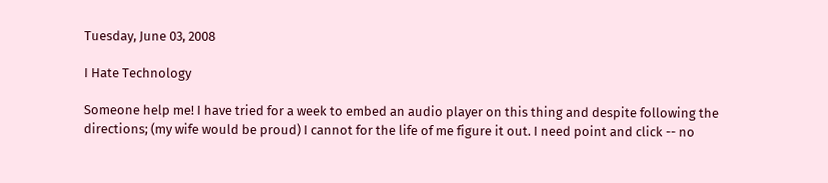Tuesday, June 03, 2008

I Hate Technology

Someone help me! I have tried for a week to embed an audio player on this thing and despite following the directions; (my wife would be proud) I cannot for the life of me figure it out. I need point and click -- no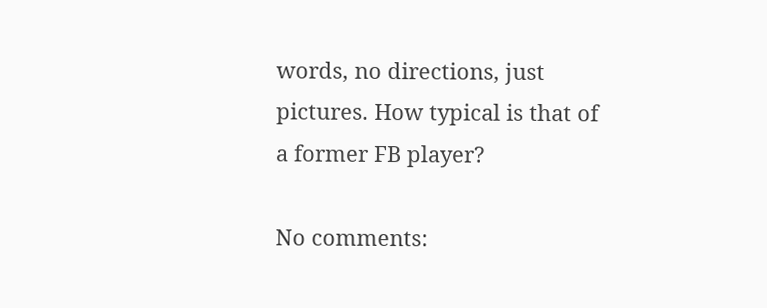words, no directions, just pictures. How typical is that of a former FB player?

No comments: